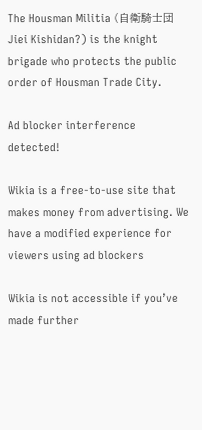The Housman Militia (自衛騎士団 Jiei Kishidan?) is the knight brigade who protects the public order of Housman Trade City.

Ad blocker interference detected!

Wikia is a free-to-use site that makes money from advertising. We have a modified experience for viewers using ad blockers

Wikia is not accessible if you’ve made further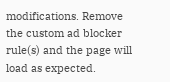modifications. Remove the custom ad blocker rule(s) and the page will load as expected.